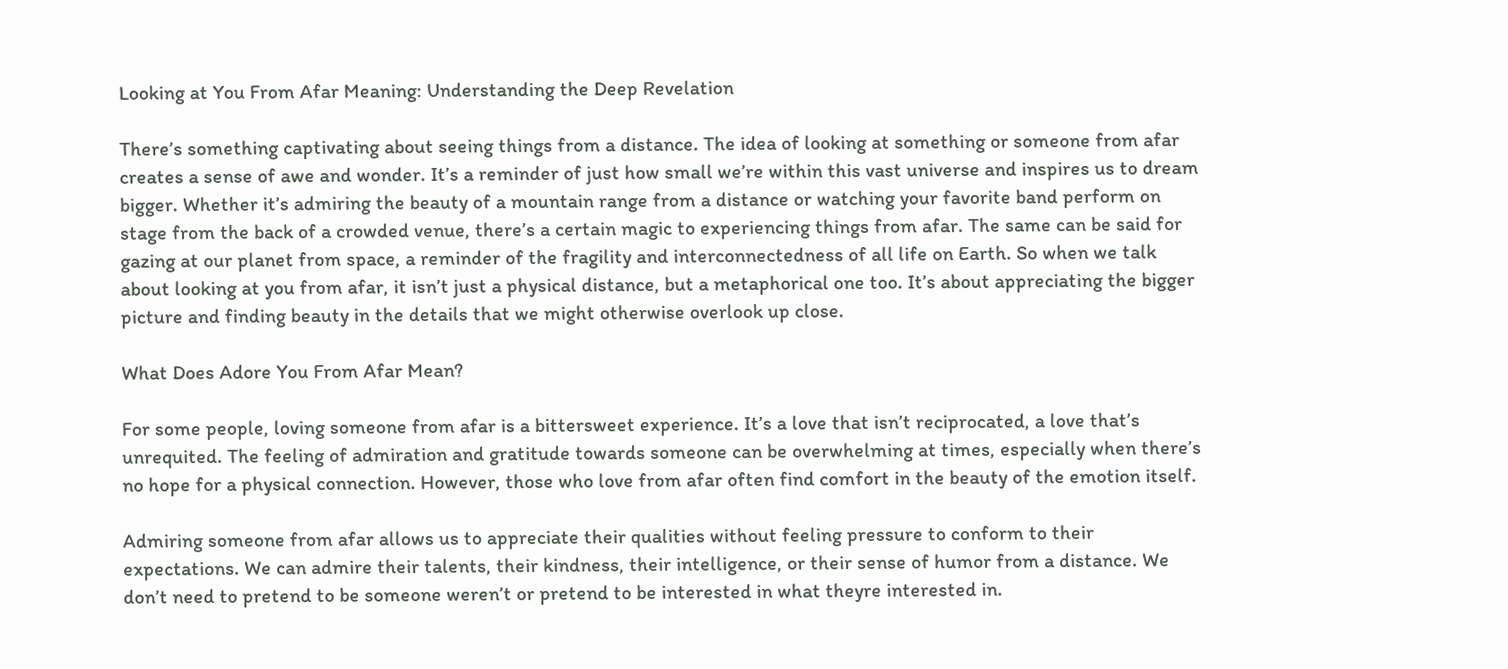Looking at You From Afar Meaning: Understanding the Deep Revelation

There’s something captivating about seeing things from a distance. The idea of looking at something or someone from afar creates a sense of awe and wonder. It’s a reminder of just how small we’re within this vast universe and inspires us to dream bigger. Whether it’s admiring the beauty of a mountain range from a distance or watching your favorite band perform on stage from the back of a crowded venue, there’s a certain magic to experiencing things from afar. The same can be said for gazing at our planet from space, a reminder of the fragility and interconnectedness of all life on Earth. So when we talk about looking at you from afar, it isn’t just a physical distance, but a metaphorical one too. It’s about appreciating the bigger picture and finding beauty in the details that we might otherwise overlook up close.

What Does Adore You From Afar Mean?

For some people, loving someone from afar is a bittersweet experience. It’s a love that isn’t reciprocated, a love that’s unrequited. The feeling of admiration and gratitude towards someone can be overwhelming at times, especially when there’s no hope for a physical connection. However, those who love from afar often find comfort in the beauty of the emotion itself.

Admiring someone from afar allows us to appreciate their qualities without feeling pressure to conform to their expectations. We can admire their talents, their kindness, their intelligence, or their sense of humor from a distance. We don’t need to pretend to be someone weren’t or pretend to be interested in what theyre interested in.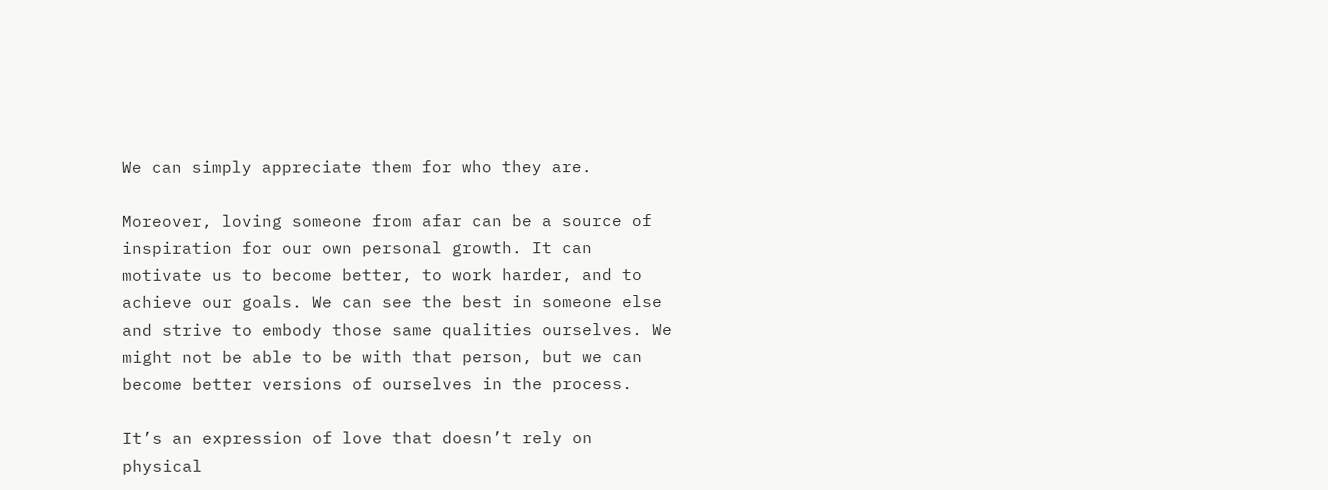We can simply appreciate them for who they are.

Moreover, loving someone from afar can be a source of inspiration for our own personal growth. It can motivate us to become better, to work harder, and to achieve our goals. We can see the best in someone else and strive to embody those same qualities ourselves. We might not be able to be with that person, but we can become better versions of ourselves in the process.

It’s an expression of love that doesn’t rely on physical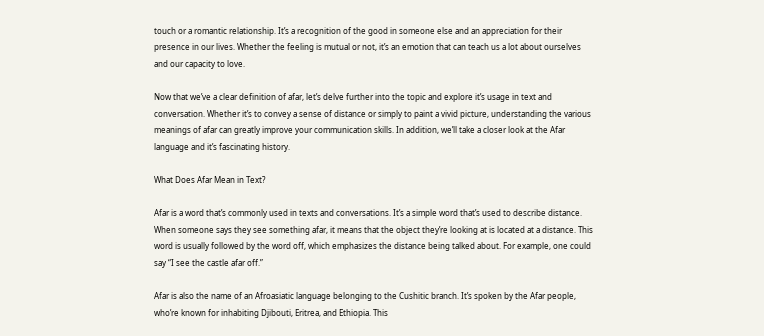touch or a romantic relationship. It’s a recognition of the good in someone else and an appreciation for their presence in our lives. Whether the feeling is mutual or not, it’s an emotion that can teach us a lot about ourselves and our capacity to love.

Now that we’ve a clear definition of afar, let’s delve further into the topic and explore it’s usage in text and conversation. Whether it’s to convey a sense of distance or simply to paint a vivid picture, understanding the various meanings of afar can greatly improve your communication skills. In addition, we’ll take a closer look at the Afar language and it’s fascinating history.

What Does Afar Mean in Text?

Afar is a word that’s commonly used in texts and conversations. It’s a simple word that’s used to describe distance. When someone says they see something afar, it means that the object they’re looking at is located at a distance. This word is usually followed by the word off, which emphasizes the distance being talked about. For example, one could say “I see the castle afar off.”

Afar is also the name of an Afroasiatic language belonging to the Cushitic branch. It’s spoken by the Afar people, who’re known for inhabiting Djibouti, Eritrea, and Ethiopia. This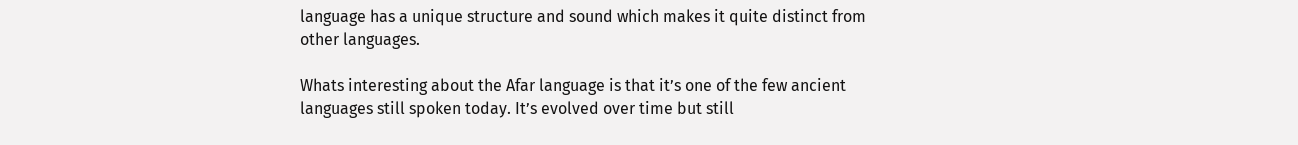language has a unique structure and sound which makes it quite distinct from other languages.

Whats interesting about the Afar language is that it’s one of the few ancient languages still spoken today. It’s evolved over time but still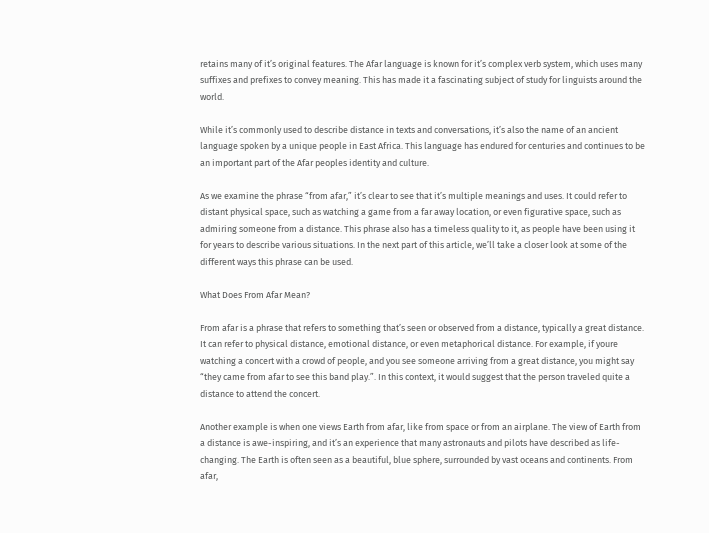retains many of it’s original features. The Afar language is known for it’s complex verb system, which uses many suffixes and prefixes to convey meaning. This has made it a fascinating subject of study for linguists around the world.

While it’s commonly used to describe distance in texts and conversations, it’s also the name of an ancient language spoken by a unique people in East Africa. This language has endured for centuries and continues to be an important part of the Afar peoples identity and culture.

As we examine the phrase “from afar,” it’s clear to see that it’s multiple meanings and uses. It could refer to distant physical space, such as watching a game from a far away location, or even figurative space, such as admiring someone from a distance. This phrase also has a timeless quality to it, as people have been using it for years to describe various situations. In the next part of this article, we’ll take a closer look at some of the different ways this phrase can be used.

What Does From Afar Mean?

From afar is a phrase that refers to something that’s seen or observed from a distance, typically a great distance. It can refer to physical distance, emotional distance, or even metaphorical distance. For example, if youre watching a concert with a crowd of people, and you see someone arriving from a great distance, you might say “they came from afar to see this band play.”. In this context, it would suggest that the person traveled quite a distance to attend the concert.

Another example is when one views Earth from afar, like from space or from an airplane. The view of Earth from a distance is awe-inspiring, and it’s an experience that many astronauts and pilots have described as life-changing. The Earth is often seen as a beautiful, blue sphere, surrounded by vast oceans and continents. From afar,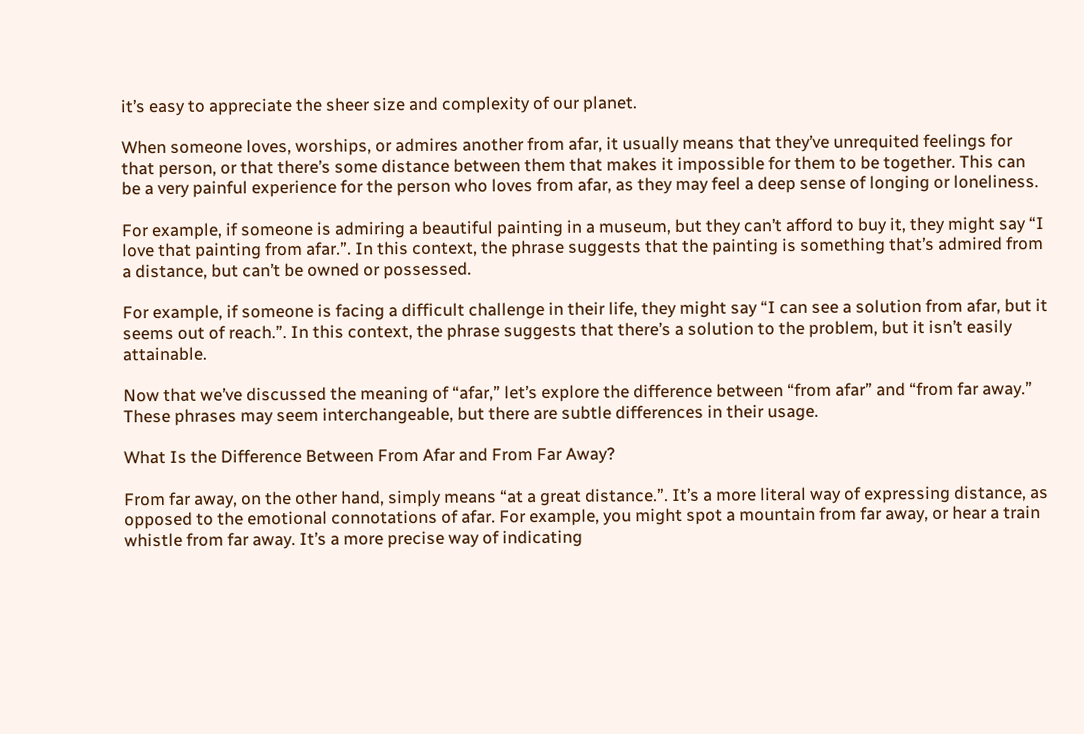it’s easy to appreciate the sheer size and complexity of our planet.

When someone loves, worships, or admires another from afar, it usually means that they’ve unrequited feelings for that person, or that there’s some distance between them that makes it impossible for them to be together. This can be a very painful experience for the person who loves from afar, as they may feel a deep sense of longing or loneliness.

For example, if someone is admiring a beautiful painting in a museum, but they can’t afford to buy it, they might say “I love that painting from afar.”. In this context, the phrase suggests that the painting is something that’s admired from a distance, but can’t be owned or possessed.

For example, if someone is facing a difficult challenge in their life, they might say “I can see a solution from afar, but it seems out of reach.”. In this context, the phrase suggests that there’s a solution to the problem, but it isn’t easily attainable.

Now that we’ve discussed the meaning of “afar,” let’s explore the difference between “from afar” and “from far away.” These phrases may seem interchangeable, but there are subtle differences in their usage.

What Is the Difference Between From Afar and From Far Away?

From far away, on the other hand, simply means “at a great distance.”. It’s a more literal way of expressing distance, as opposed to the emotional connotations of afar. For example, you might spot a mountain from far away, or hear a train whistle from far away. It’s a more precise way of indicating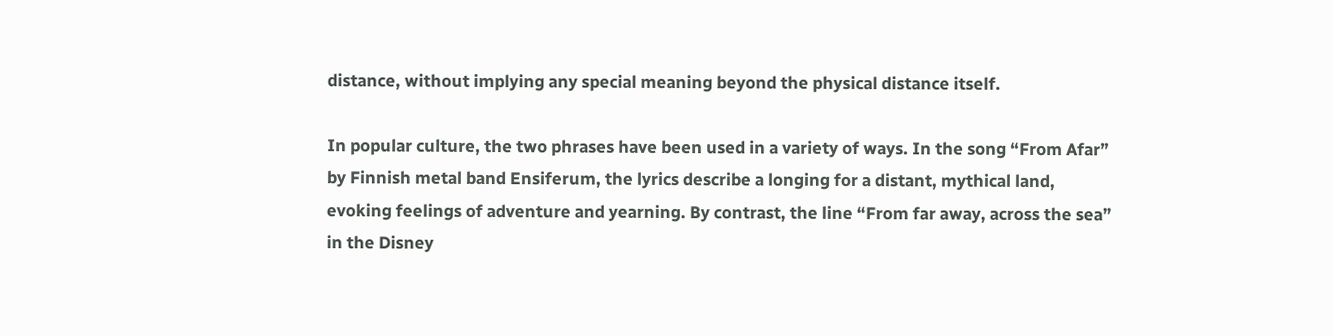distance, without implying any special meaning beyond the physical distance itself.

In popular culture, the two phrases have been used in a variety of ways. In the song “From Afar” by Finnish metal band Ensiferum, the lyrics describe a longing for a distant, mythical land, evoking feelings of adventure and yearning. By contrast, the line “From far away, across the sea” in the Disney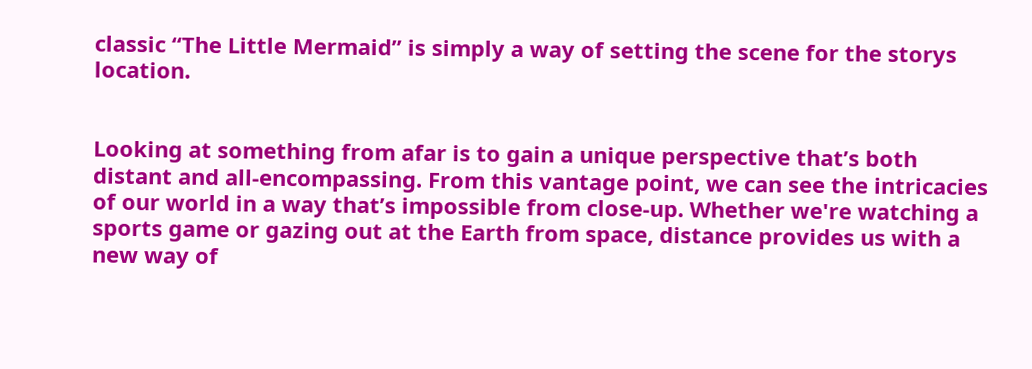classic “The Little Mermaid” is simply a way of setting the scene for the storys location.


Looking at something from afar is to gain a unique perspective that’s both distant and all-encompassing. From this vantage point, we can see the intricacies of our world in a way that’s impossible from close-up. Whether we're watching a sports game or gazing out at the Earth from space, distance provides us with a new way of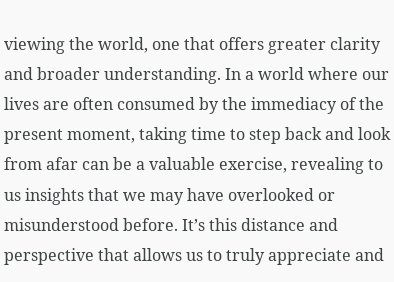viewing the world, one that offers greater clarity and broader understanding. In a world where our lives are often consumed by the immediacy of the present moment, taking time to step back and look from afar can be a valuable exercise, revealing to us insights that we may have overlooked or misunderstood before. It’s this distance and perspective that allows us to truly appreciate and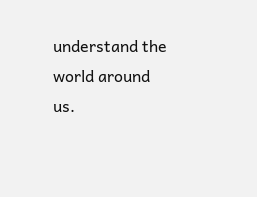understand the world around us.